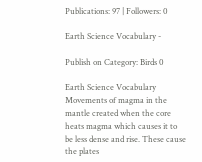Publications: 97 | Followers: 0

Earth Science Vocabulary -

Publish on Category: Birds 0

Earth Science Vocabulary
Movements of magma in the mantle created when the core heats magma which causes it to be less dense and rise. These cause the plates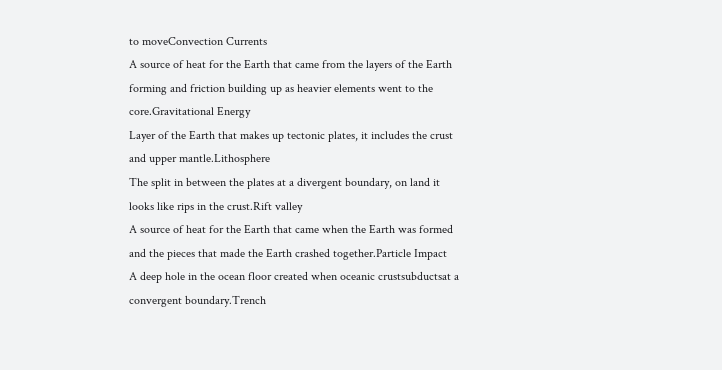to moveConvection Currents
A source of heat for the Earth that came from the layers of the Earth forming and friction building up as heavier elements went to the core.Gravitational Energy
Layer of the Earth that makes up tectonic plates, it includes the crust and upper mantle.Lithosphere
The split in between the plates at a divergent boundary, on land it looks like rips in the crust.Rift valley
A source of heat for the Earth that came when the Earth was formed and the pieces that made the Earth crashed together.Particle Impact
A deep hole in the ocean floor created when oceanic crustsubductsat a convergent boundary.Trench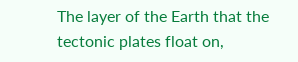The layer of the Earth that the tectonic plates float on,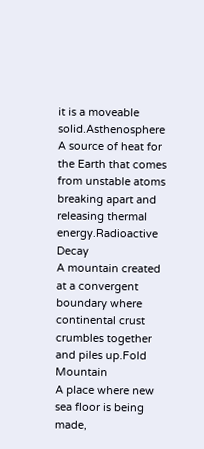it is a moveable solid.Asthenosphere
A source of heat for the Earth that comes from unstable atoms breaking apart and releasing thermal energy.Radioactive Decay
A mountain created at a convergent boundary where continental crust crumbles together and piles up.Fold Mountain
A place where new sea floor is being made,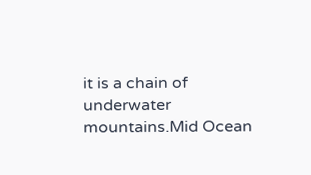it is a chain of underwater mountains.Mid Ocean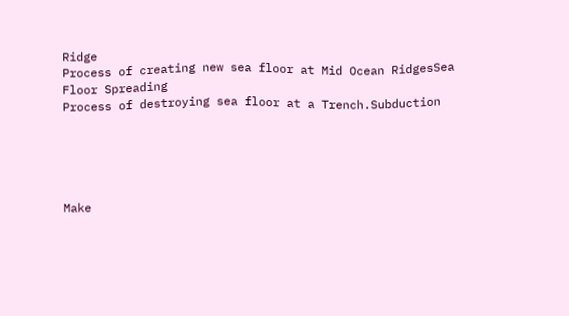Ridge
Process of creating new sea floor at Mid Ocean RidgesSea Floor Spreading
Process of destroying sea floor at a Trench.Subduction





Make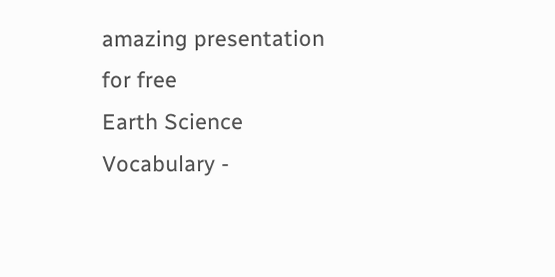amazing presentation for free
Earth Science Vocabulary -